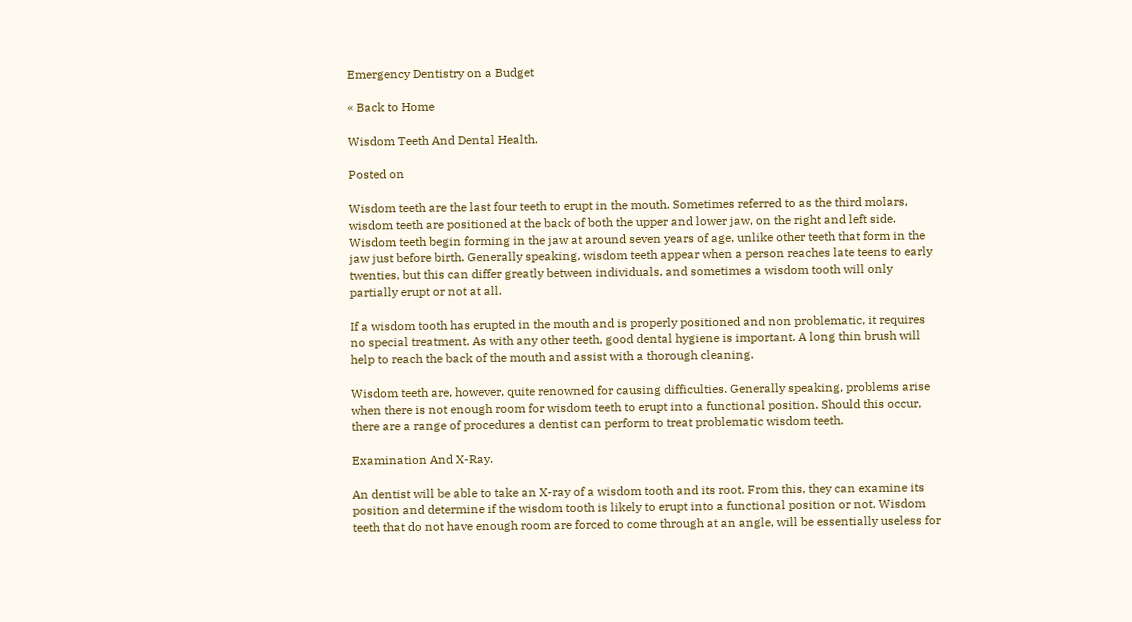Emergency Dentistry on a Budget

« Back to Home

Wisdom Teeth And Dental Health.

Posted on

Wisdom teeth are the last four teeth to erupt in the mouth. Sometimes referred to as the third molars, wisdom teeth are positioned at the back of both the upper and lower jaw, on the right and left side. Wisdom teeth begin forming in the jaw at around seven years of age, unlike other teeth that form in the jaw just before birth. Generally speaking, wisdom teeth appear when a person reaches late teens to early twenties, but this can differ greatly between individuals, and sometimes a wisdom tooth will only partially erupt or not at all.

If a wisdom tooth has erupted in the mouth and is properly positioned and non problematic, it requires no special treatment. As with any other teeth, good dental hygiene is important. A long thin brush will help to reach the back of the mouth and assist with a thorough cleaning.

Wisdom teeth are, however, quite renowned for causing difficulties. Generally speaking, problems arise when there is not enough room for wisdom teeth to erupt into a functional position. Should this occur, there are a range of procedures a dentist can perform to treat problematic wisdom teeth.

Examination And X-Ray.

An dentist will be able to take an X-ray of a wisdom tooth and its root. From this, they can examine its position and determine if the wisdom tooth is likely to erupt into a functional position or not. Wisdom teeth that do not have enough room are forced to come through at an angle, will be essentially useless for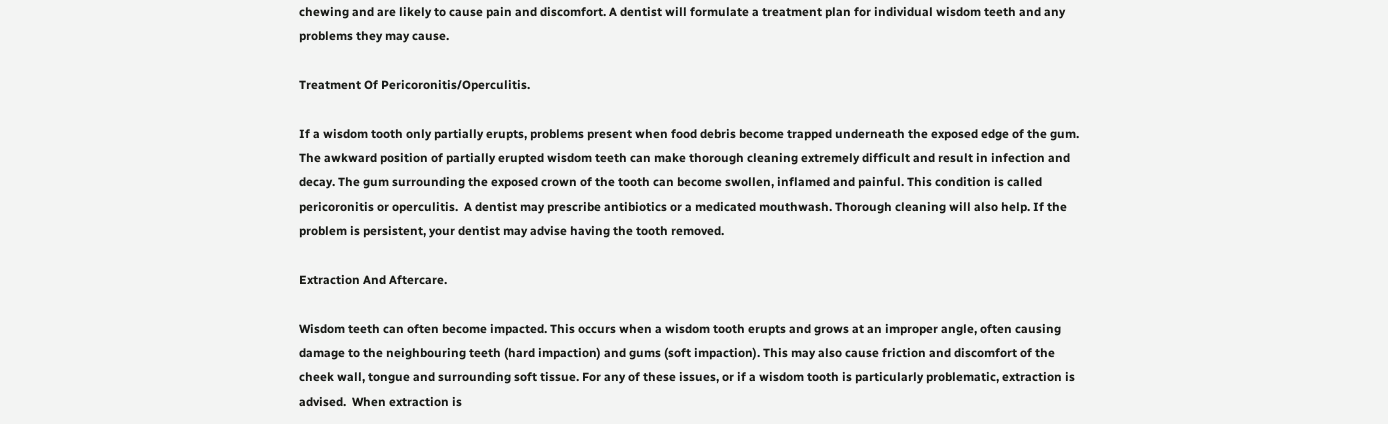chewing and are likely to cause pain and discomfort. A dentist will formulate a treatment plan for individual wisdom teeth and any problems they may cause.

Treatment Of Pericoronitis/Operculitis.

If a wisdom tooth only partially erupts, problems present when food debris become trapped underneath the exposed edge of the gum. The awkward position of partially erupted wisdom teeth can make thorough cleaning extremely difficult and result in infection and decay. The gum surrounding the exposed crown of the tooth can become swollen, inflamed and painful. This condition is called pericoronitis or operculitis.  A dentist may prescribe antibiotics or a medicated mouthwash. Thorough cleaning will also help. If the problem is persistent, your dentist may advise having the tooth removed.

Extraction And Aftercare.

Wisdom teeth can often become impacted. This occurs when a wisdom tooth erupts and grows at an improper angle, often causing damage to the neighbouring teeth (hard impaction) and gums (soft impaction). This may also cause friction and discomfort of the cheek wall, tongue and surrounding soft tissue. For any of these issues, or if a wisdom tooth is particularly problematic, extraction is advised.  When extraction is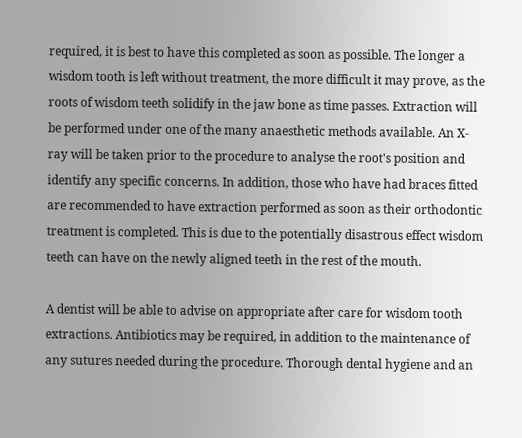required, it is best to have this completed as soon as possible. The longer a wisdom tooth is left without treatment, the more difficult it may prove, as the roots of wisdom teeth solidify in the jaw bone as time passes. Extraction will be performed under one of the many anaesthetic methods available. An X-ray will be taken prior to the procedure to analyse the root's position and identify any specific concerns. In addition, those who have had braces fitted are recommended to have extraction performed as soon as their orthodontic treatment is completed. This is due to the potentially disastrous effect wisdom teeth can have on the newly aligned teeth in the rest of the mouth.

A dentist will be able to advise on appropriate after care for wisdom tooth extractions. Antibiotics may be required, in addition to the maintenance of any sutures needed during the procedure. Thorough dental hygiene and an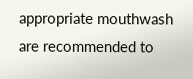appropriate mouthwash are recommended to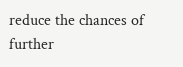reduce the chances of further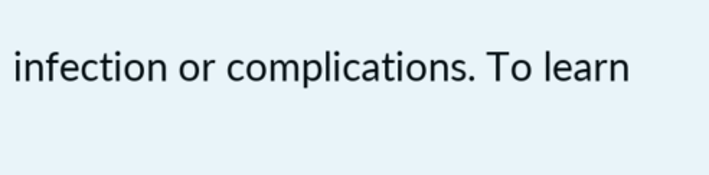infection or complications. To learn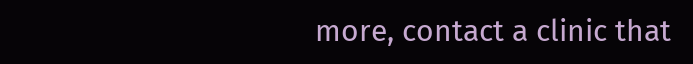more, contact a clinic that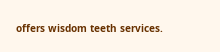offers wisdom teeth services.